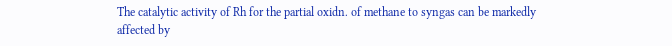The catalytic activity of Rh for the partial oxidn. of methane to syngas can be markedly affected by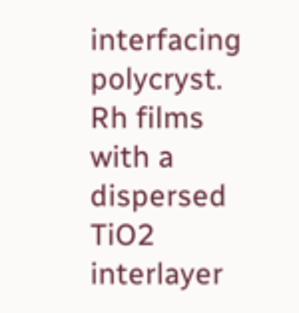interfacing polycryst. Rh films with a dispersed TiO2 interlayer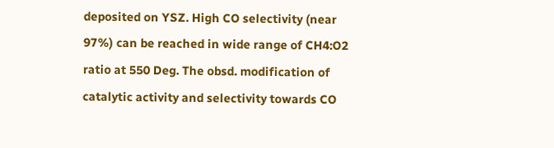deposited on YSZ. High CO selectivity (near 97%) can be reached in wide range of CH4:O2 ratio at 550 Deg. The obsd. modification of catalytic activity and selectivity towards CO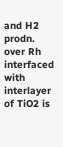and H2 prodn. over Rh interfaced with interlayer of TiO2 is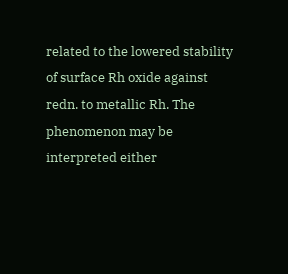related to the lowered stability of surface Rh oxide against redn. to metallic Rh. The phenomenon may be interpreted either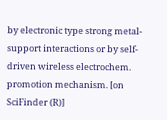by electronic type strong metal-support interactions or by self-driven wireless electrochem. promotion mechanism. [on SciFinder (R)]